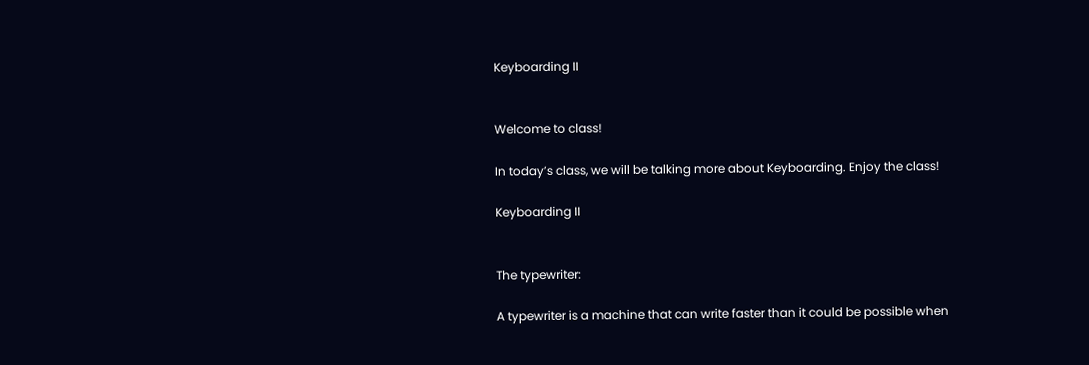Keyboarding II


Welcome to class!

In today’s class, we will be talking more about Keyboarding. Enjoy the class!

Keyboarding II


The typewriter:

A typewriter is a machine that can write faster than it could be possible when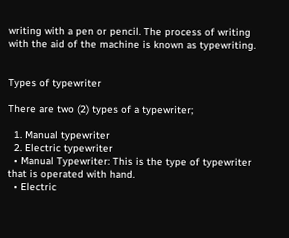writing with a pen or pencil. The process of writing with the aid of the machine is known as typewriting.


Types of typewriter

There are two (2) types of a typewriter;

  1. Manual typewriter
  2. Electric typewriter
  • Manual Typewriter: This is the type of typewriter that is operated with hand.
  • Electric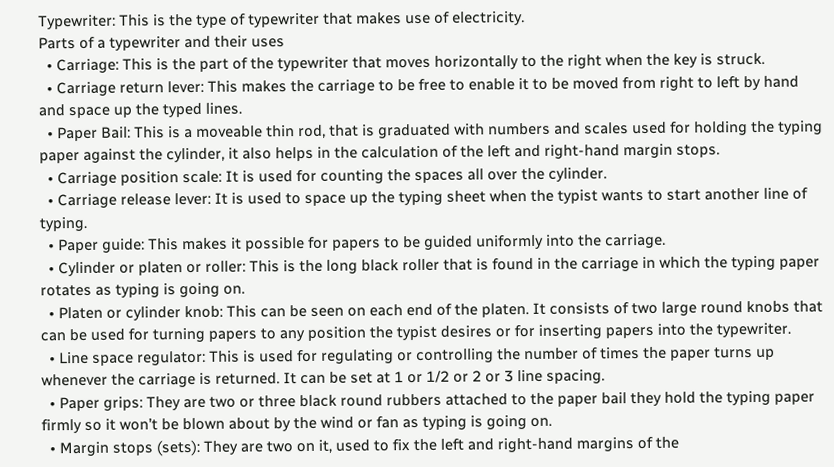Typewriter: This is the type of typewriter that makes use of electricity.
Parts of a typewriter and their uses
  • Carriage: This is the part of the typewriter that moves horizontally to the right when the key is struck.
  • Carriage return lever: This makes the carriage to be free to enable it to be moved from right to left by hand and space up the typed lines.
  • Paper Bail: This is a moveable thin rod, that is graduated with numbers and scales used for holding the typing paper against the cylinder, it also helps in the calculation of the left and right-hand margin stops.
  • Carriage position scale: It is used for counting the spaces all over the cylinder.
  • Carriage release lever: It is used to space up the typing sheet when the typist wants to start another line of typing.
  • Paper guide: This makes it possible for papers to be guided uniformly into the carriage.
  • Cylinder or platen or roller: This is the long black roller that is found in the carriage in which the typing paper rotates as typing is going on.
  • Platen or cylinder knob: This can be seen on each end of the platen. It consists of two large round knobs that can be used for turning papers to any position the typist desires or for inserting papers into the typewriter.
  • Line space regulator: This is used for regulating or controlling the number of times the paper turns up whenever the carriage is returned. It can be set at 1 or 1/2 or 2 or 3 line spacing.
  • Paper grips: They are two or three black round rubbers attached to the paper bail they hold the typing paper firmly so it won’t be blown about by the wind or fan as typing is going on.
  • Margin stops (sets): They are two on it, used to fix the left and right-hand margins of the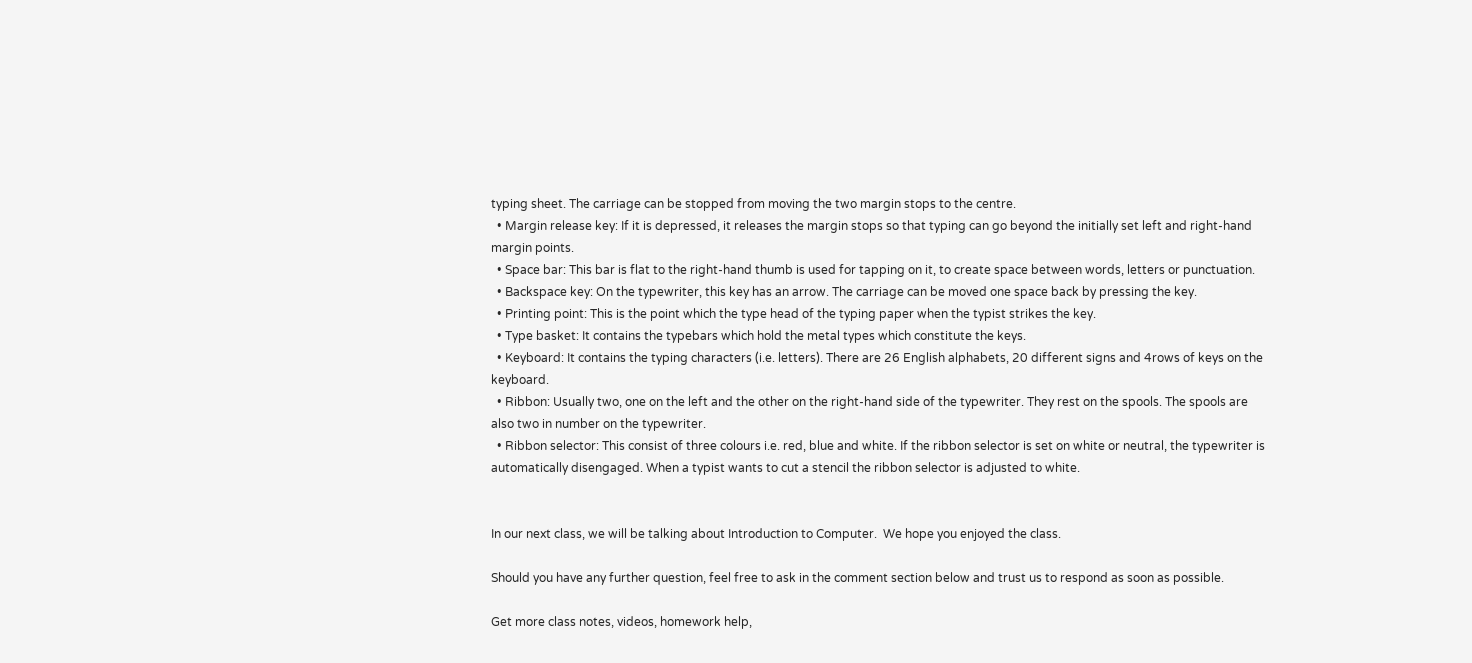typing sheet. The carriage can be stopped from moving the two margin stops to the centre.
  • Margin release key: If it is depressed, it releases the margin stops so that typing can go beyond the initially set left and right-hand margin points.
  • Space bar: This bar is flat to the right-hand thumb is used for tapping on it, to create space between words, letters or punctuation.
  • Backspace key: On the typewriter, this key has an arrow. The carriage can be moved one space back by pressing the key.
  • Printing point: This is the point which the type head of the typing paper when the typist strikes the key.
  • Type basket: It contains the typebars which hold the metal types which constitute the keys.
  • Keyboard: It contains the typing characters (i.e. letters). There are 26 English alphabets, 20 different signs and 4rows of keys on the keyboard.
  • Ribbon: Usually two, one on the left and the other on the right-hand side of the typewriter. They rest on the spools. The spools are also two in number on the typewriter.
  • Ribbon selector: This consist of three colours i.e. red, blue and white. If the ribbon selector is set on white or neutral, the typewriter is automatically disengaged. When a typist wants to cut a stencil the ribbon selector is adjusted to white.


In our next class, we will be talking about Introduction to Computer.  We hope you enjoyed the class.

Should you have any further question, feel free to ask in the comment section below and trust us to respond as soon as possible.

Get more class notes, videos, homework help,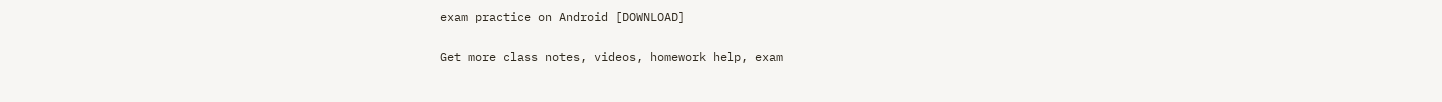exam practice on Android [DOWNLOAD]

Get more class notes, videos, homework help, exam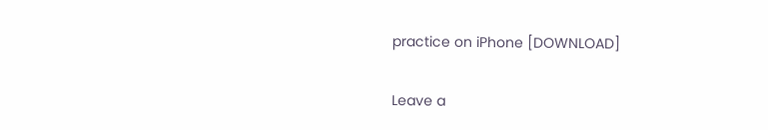practice on iPhone [DOWNLOAD]

Leave a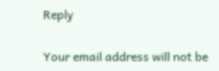Reply

Your email address will not be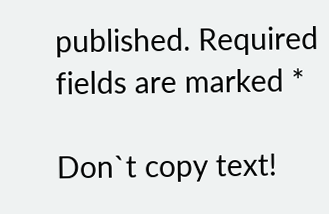published. Required fields are marked *

Don`t copy text!